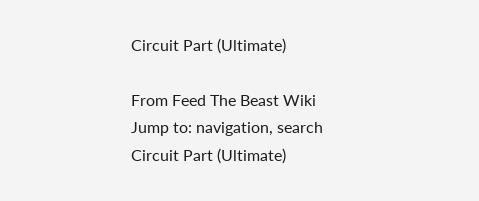Circuit Part (Ultimate)

From Feed The Beast Wiki
Jump to: navigation, search
Circuit Part (Ultimate)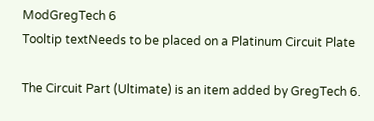ModGregTech 6
Tooltip textNeeds to be placed on a Platinum Circuit Plate

The Circuit Part (Ultimate) is an item added by GregTech 6.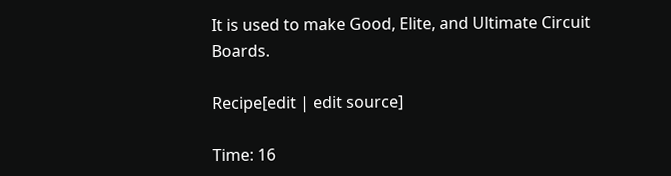It is used to make Good, Elite, and Ultimate Circuit Boards.

Recipe[edit | edit source]

Time: 16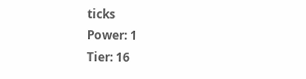ticks
Power: 1
Tier: 16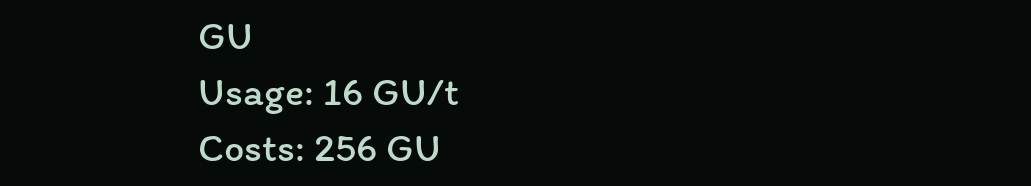GU
Usage: 16 GU/t
Costs: 256 GU